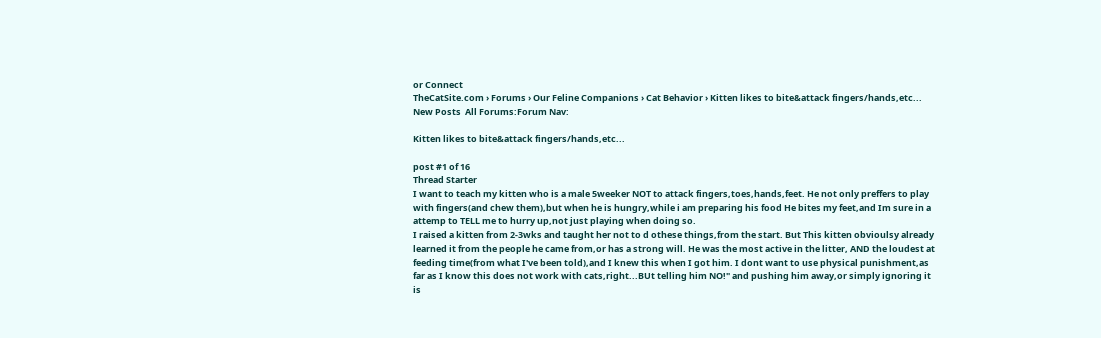or Connect
TheCatSite.com › Forums › Our Feline Companions › Cat Behavior › Kitten likes to bite&attack fingers/hands,etc...
New Posts  All Forums:Forum Nav:

Kitten likes to bite&attack fingers/hands,etc...

post #1 of 16
Thread Starter
I want to teach my kitten who is a male 5weeker NOT to attack fingers,toes,hands,feet. He not only preffers to play with fingers(and chew them),but when he is hungry,while i am preparing his food He bites my feet,and Im sure in a attemp to TELL me to hurry up,not just playing when doing so.
I raised a kitten from 2-3wks and taught her not to d othese things,from the start. But This kitten obvioulsy already learned it from the people he came from,or has a strong will. He was the most active in the litter, AND the loudest at feeding time(from what I've been told),and I knew this when I got him. I dont want to use physical punishment,as far as I know this does not work with cats,right...BUt telling him NO!" and pushing him away,or simply ignoring it is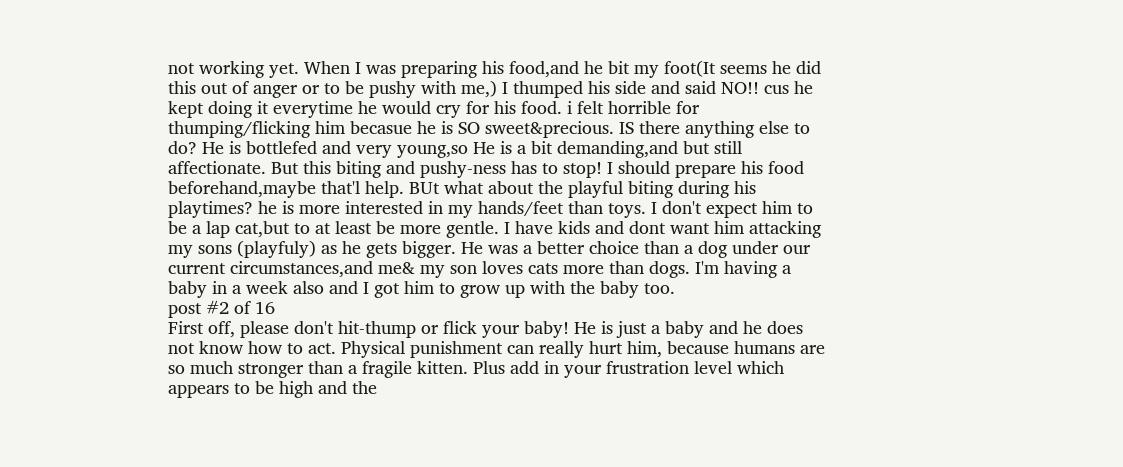not working yet. When I was preparing his food,and he bit my foot(It seems he did this out of anger or to be pushy with me,) I thumped his side and said NO!! cus he kept doing it everytime he would cry for his food. i felt horrible for thumping/flicking him becasue he is SO sweet&precious. IS there anything else to do? He is bottlefed and very young,so He is a bit demanding,and but still affectionate. But this biting and pushy-ness has to stop! I should prepare his food beforehand,maybe that'l help. BUt what about the playful biting during his playtimes? he is more interested in my hands/feet than toys. I don't expect him to be a lap cat,but to at least be more gentle. I have kids and dont want him attacking my sons (playfuly) as he gets bigger. He was a better choice than a dog under our current circumstances,and me& my son loves cats more than dogs. I'm having a baby in a week also and I got him to grow up with the baby too.
post #2 of 16
First off, please don't hit-thump or flick your baby! He is just a baby and he does not know how to act. Physical punishment can really hurt him, because humans are so much stronger than a fragile kitten. Plus add in your frustration level which appears to be high and the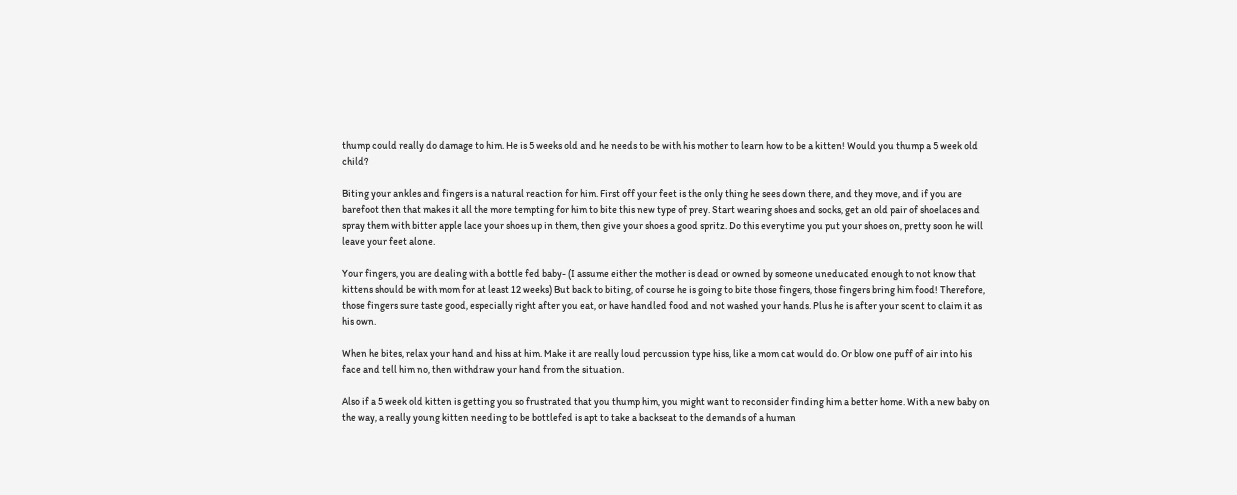thump could really do damage to him. He is 5 weeks old and he needs to be with his mother to learn how to be a kitten! Would you thump a 5 week old child?

Biting your ankles and fingers is a natural reaction for him. First off your feet is the only thing he sees down there, and they move, and if you are barefoot then that makes it all the more tempting for him to bite this new type of prey. Start wearing shoes and socks, get an old pair of shoelaces and spray them with bitter apple lace your shoes up in them, then give your shoes a good spritz. Do this everytime you put your shoes on, pretty soon he will leave your feet alone.

Your fingers, you are dealing with a bottle fed baby- (I assume either the mother is dead or owned by someone uneducated enough to not know that kittens should be with mom for at least 12 weeks) But back to biting, of course he is going to bite those fingers, those fingers bring him food! Therefore, those fingers sure taste good, especially right after you eat, or have handled food and not washed your hands. Plus he is after your scent to claim it as his own.

When he bites, relax your hand and hiss at him. Make it are really loud percussion type hiss, like a mom cat would do. Or blow one puff of air into his face and tell him no, then withdraw your hand from the situation.

Also if a 5 week old kitten is getting you so frustrated that you thump him, you might want to reconsider finding him a better home. With a new baby on the way, a really young kitten needing to be bottlefed is apt to take a backseat to the demands of a human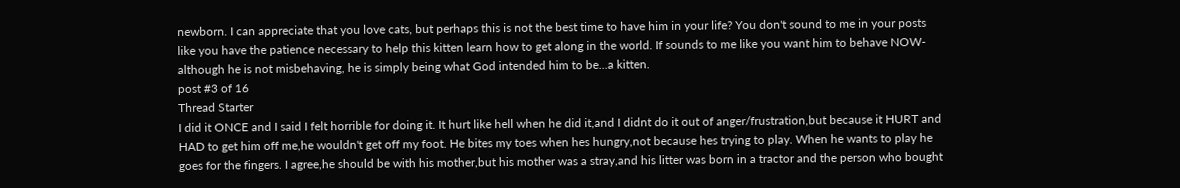newborn. I can appreciate that you love cats, but perhaps this is not the best time to have him in your life? You don't sound to me in your posts like you have the patience necessary to help this kitten learn how to get along in the world. If sounds to me like you want him to behave NOW- although he is not misbehaving, he is simply being what God intended him to be...a kitten.
post #3 of 16
Thread Starter
I did it ONCE and I said I felt horrible for doing it. It hurt like hell when he did it,and I didnt do it out of anger/frustration,but because it HURT and HAD to get him off me,he wouldn't get off my foot. He bites my toes when hes hungry,not because hes trying to play. When he wants to play he goes for the fingers. I agree,he should be with his mother,but his mother was a stray,and his litter was born in a tractor and the person who bought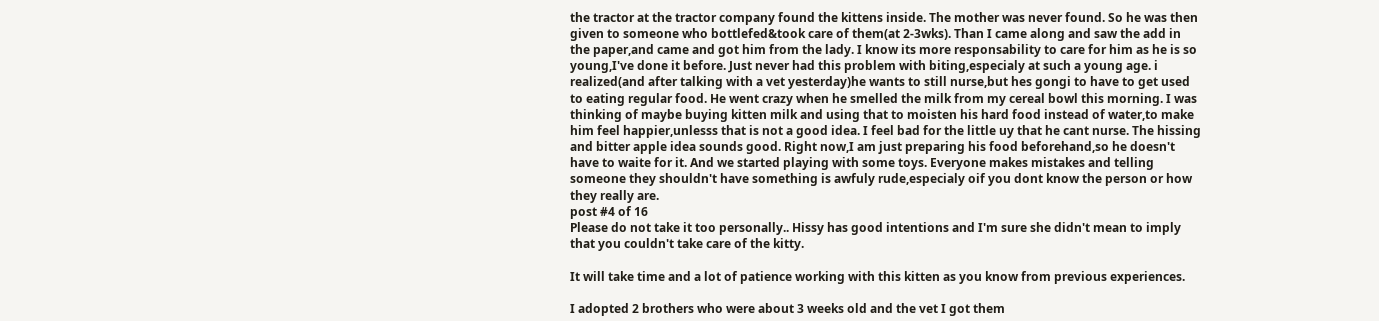the tractor at the tractor company found the kittens inside. The mother was never found. So he was then given to someone who bottlefed&took care of them(at 2-3wks). Than I came along and saw the add in the paper,and came and got him from the lady. I know its more responsability to care for him as he is so young,I've done it before. Just never had this problem with biting,especialy at such a young age. i realized(and after talking with a vet yesterday)he wants to still nurse,but hes gongi to have to get used to eating regular food. He went crazy when he smelled the milk from my cereal bowl this morning. I was thinking of maybe buying kitten milk and using that to moisten his hard food instead of water,to make him feel happier,unlesss that is not a good idea. I feel bad for the little uy that he cant nurse. The hissing and bitter apple idea sounds good. Right now,I am just preparing his food beforehand,so he doesn't have to waite for it. And we started playing with some toys. Everyone makes mistakes and telling someone they shouldn't have something is awfuly rude,especialy oif you dont know the person or how they really are.
post #4 of 16
Please do not take it too personally.. Hissy has good intentions and I'm sure she didn't mean to imply that you couldn't take care of the kitty.

It will take time and a lot of patience working with this kitten as you know from previous experiences.

I adopted 2 brothers who were about 3 weeks old and the vet I got them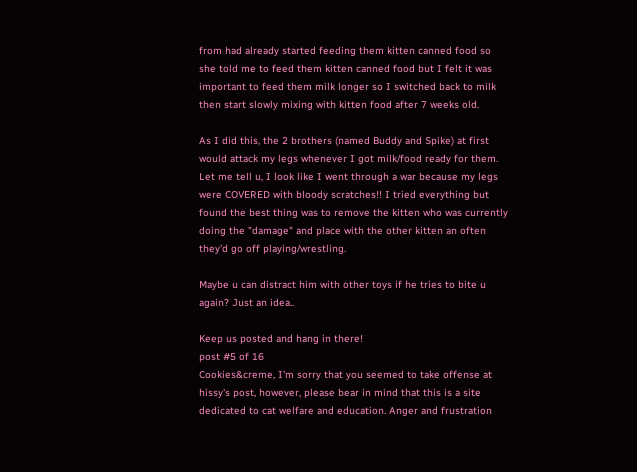from had already started feeding them kitten canned food so she told me to feed them kitten canned food but I felt it was important to feed them milk longer so I switched back to milk then start slowly mixing with kitten food after 7 weeks old.

As I did this, the 2 brothers (named Buddy and Spike) at first would attack my legs whenever I got milk/food ready for them. Let me tell u, I look like I went through a war because my legs were COVERED with bloody scratches!! I tried everything but found the best thing was to remove the kitten who was currently doing the "damage" and place with the other kitten an often they'd go off playing/wrestling.

Maybe u can distract him with other toys if he tries to bite u again? Just an idea..

Keep us posted and hang in there!
post #5 of 16
Cookies&creme, I'm sorry that you seemed to take offense at hissy's post, however, please bear in mind that this is a site dedicated to cat welfare and education. Anger and frustration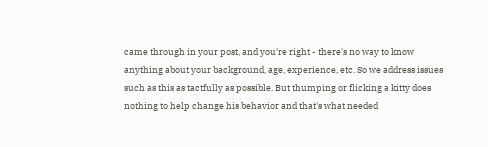came through in your post, and you're right - there's no way to know anything about your background, age, experience, etc. So we address issues such as this as tactfully as possible. But thumping or flicking a kitty does nothing to help change his behavior and that's what needed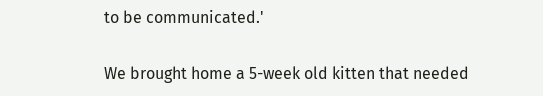to be communicated.'

We brought home a 5-week old kitten that needed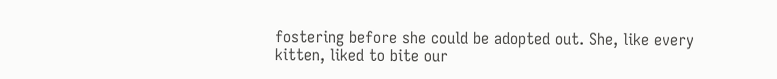fostering before she could be adopted out. She, like every kitten, liked to bite our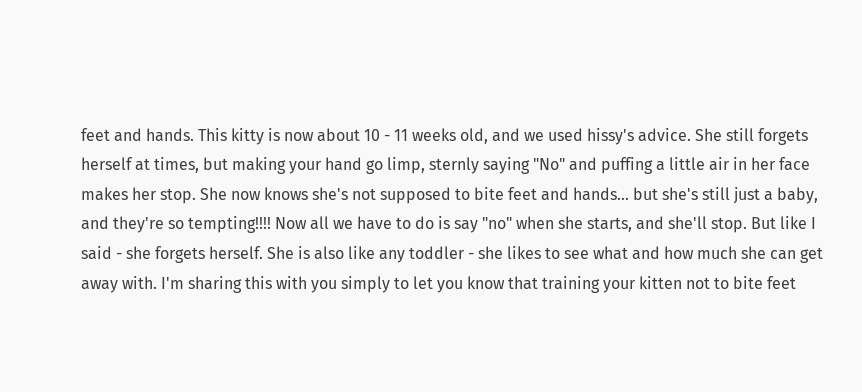feet and hands. This kitty is now about 10 - 11 weeks old, and we used hissy's advice. She still forgets herself at times, but making your hand go limp, sternly saying "No" and puffing a little air in her face makes her stop. She now knows she's not supposed to bite feet and hands... but she's still just a baby, and they're so tempting!!!! Now all we have to do is say "no" when she starts, and she'll stop. But like I said - she forgets herself. She is also like any toddler - she likes to see what and how much she can get away with. I'm sharing this with you simply to let you know that training your kitten not to bite feet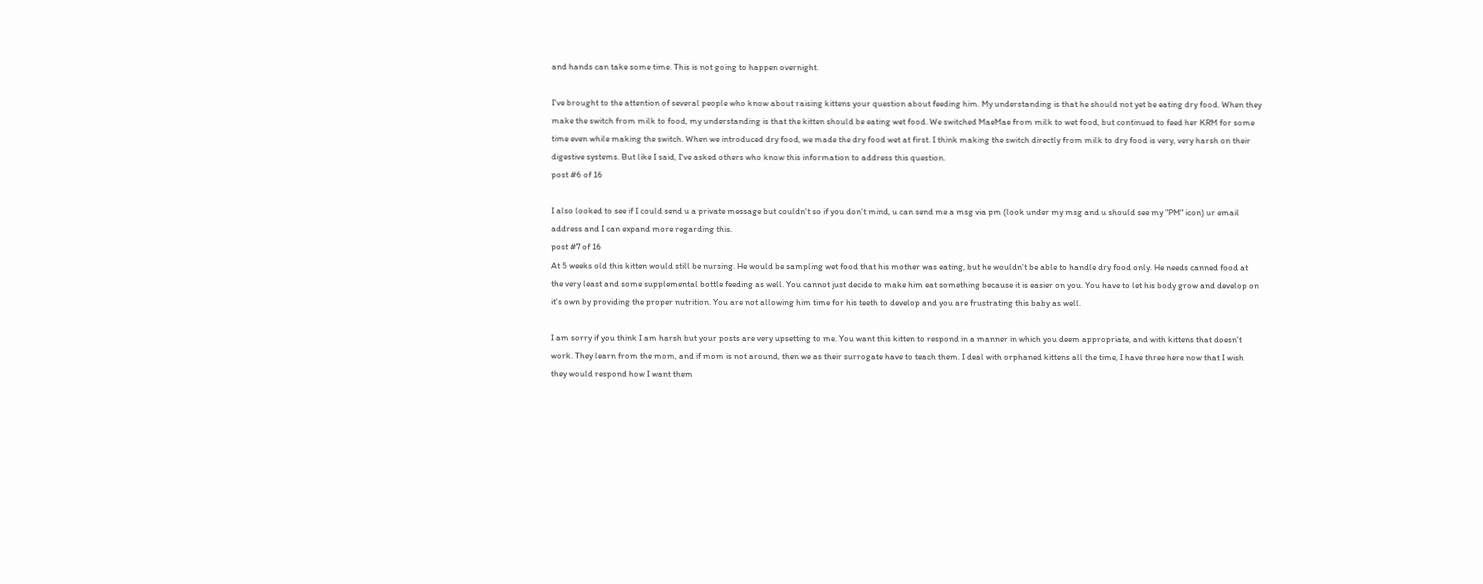and hands can take some time. This is not going to happen overnight.

I've brought to the attention of several people who know about raising kittens your question about feeding him. My understanding is that he should not yet be eating dry food. When they make the switch from milk to food, my understanding is that the kitten should be eating wet food. We switched MaeMae from milk to wet food, but continued to feed her KRM for some time even while making the switch. When we introduced dry food, we made the dry food wet at first. I think making the switch directly from milk to dry food is very, very harsh on their digestive systems. But like I said, I've asked others who know this information to address this question.
post #6 of 16

I also looked to see if I could send u a private message but couldn't so if you don't mind, u can send me a msg via pm (look under my msg and u should see my "PM" icon) ur email address and I can expand more regarding this.
post #7 of 16
At 5 weeks old this kitten would still be nursing. He would be sampling wet food that his mother was eating, but he wouldn't be able to handle dry food only. He needs canned food at the very least and some supplemental bottle feeding as well. You cannot just decide to make him eat something because it is easier on you. You have to let his body grow and develop on it's own by providing the proper nutrition. You are not allowing him time for his teeth to develop and you are frustrating this baby as well.

I am sorry if you think I am harsh but your posts are very upsetting to me. You want this kitten to respond in a manner in which you deem appropriate, and with kittens that doesn't work. They learn from the mom, and if mom is not around, then we as their surrogate have to teach them. I deal with orphaned kittens all the time, I have three here now that I wish they would respond how I want them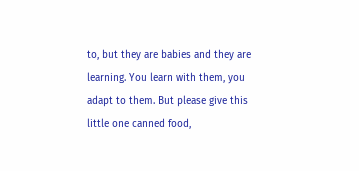to, but they are babies and they are learning. You learn with them, you adapt to them. But please give this little one canned food,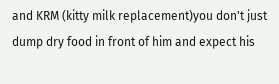and KRM (kitty milk replacement)you don't just dump dry food in front of him and expect his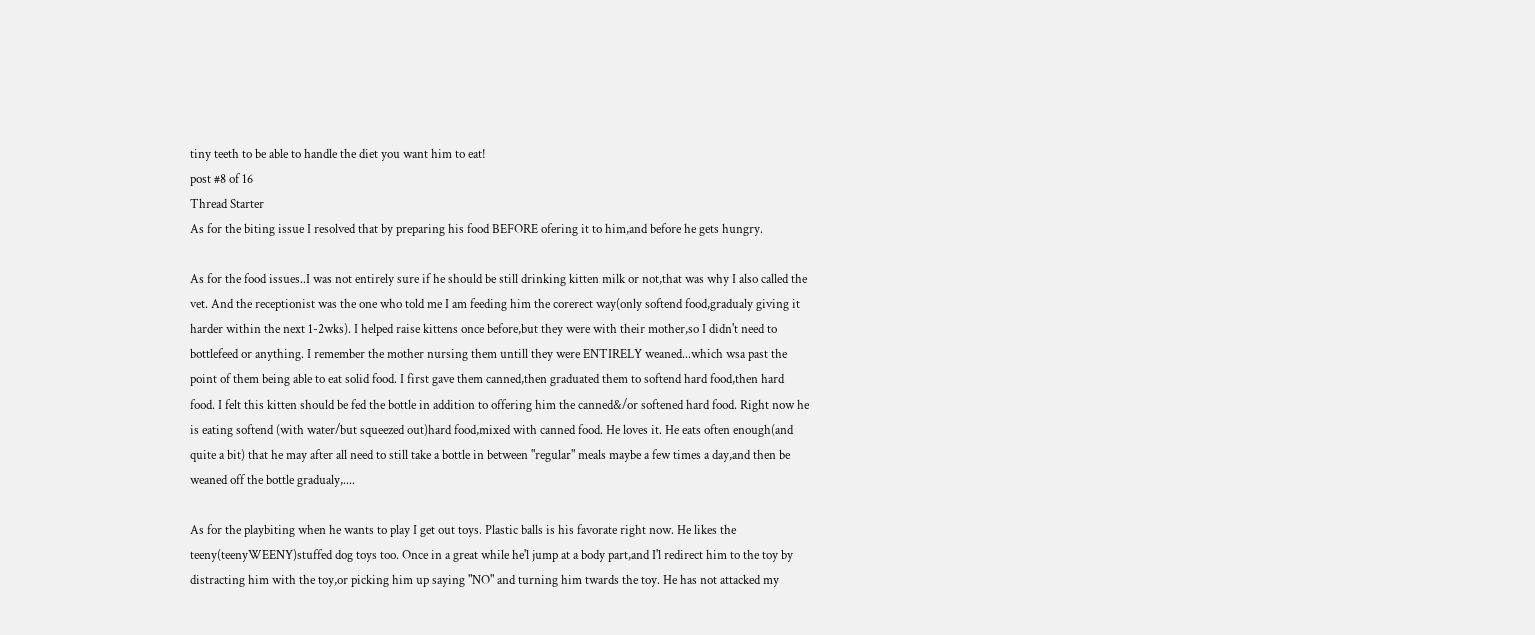tiny teeth to be able to handle the diet you want him to eat!
post #8 of 16
Thread Starter
As for the biting issue I resolved that by preparing his food BEFORE ofering it to him,and before he gets hungry.

As for the food issues..I was not entirely sure if he should be still drinking kitten milk or not,that was why I also called the vet. And the receptionist was the one who told me I am feeding him the corerect way(only softend food,gradualy giving it harder within the next 1-2wks). I helped raise kittens once before,but they were with their mother,so I didn't need to bottlefeed or anything. I remember the mother nursing them untill they were ENTIRELY weaned...which wsa past the point of them being able to eat solid food. I first gave them canned,then graduated them to softend hard food,then hard food. I felt this kitten should be fed the bottle in addition to offering him the canned&/or softened hard food. Right now he is eating softend (with water/but squeezed out)hard food,mixed with canned food. He loves it. He eats often enough(and quite a bit) that he may after all need to still take a bottle in between "regular" meals maybe a few times a day,and then be weaned off the bottle gradualy,....

As for the playbiting when he wants to play I get out toys. Plastic balls is his favorate right now. He likes the teeny(teenyWEENY)stuffed dog toys too. Once in a great while he'l jump at a body part,and I'l redirect him to the toy by distracting him with the toy,or picking him up saying "NO" and turning him twards the toy. He has not attacked my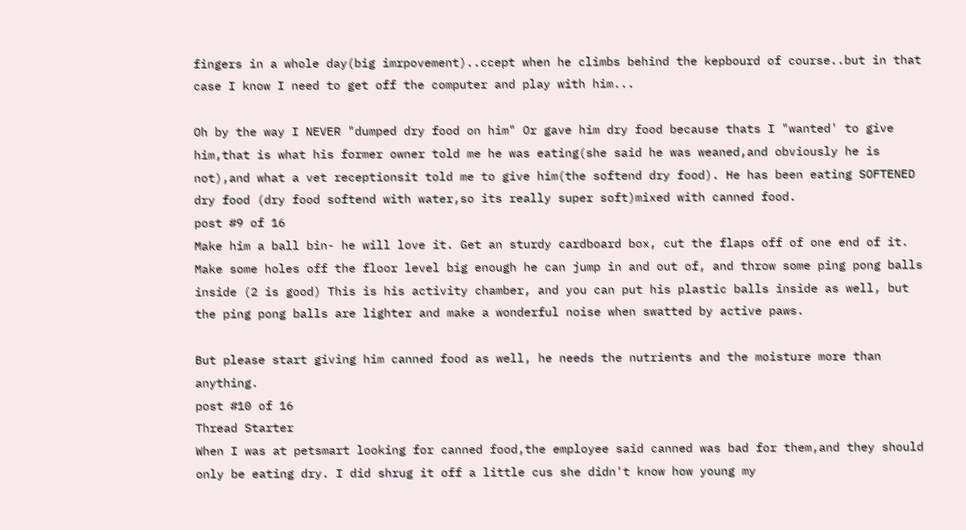fingers in a whole day(big imrpovement)..ccept when he climbs behind the kepbourd of course..but in that case I know I need to get off the computer and play with him...

Oh by the way I NEVER "dumped dry food on him" Or gave him dry food because thats I "wanted' to give him,that is what his former owner told me he was eating(she said he was weaned,and obviously he is not),and what a vet receptionsit told me to give him(the softend dry food). He has been eating SOFTENED dry food (dry food softend with water,so its really super soft)mixed with canned food.
post #9 of 16
Make him a ball bin- he will love it. Get an sturdy cardboard box, cut the flaps off of one end of it. Make some holes off the floor level big enough he can jump in and out of, and throw some ping pong balls inside (2 is good) This is his activity chamber, and you can put his plastic balls inside as well, but the ping pong balls are lighter and make a wonderful noise when swatted by active paws.

But please start giving him canned food as well, he needs the nutrients and the moisture more than anything.
post #10 of 16
Thread Starter
When I was at petsmart looking for canned food,the employee said canned was bad for them,and they should only be eating dry. I did shrug it off a little cus she didn't know how young my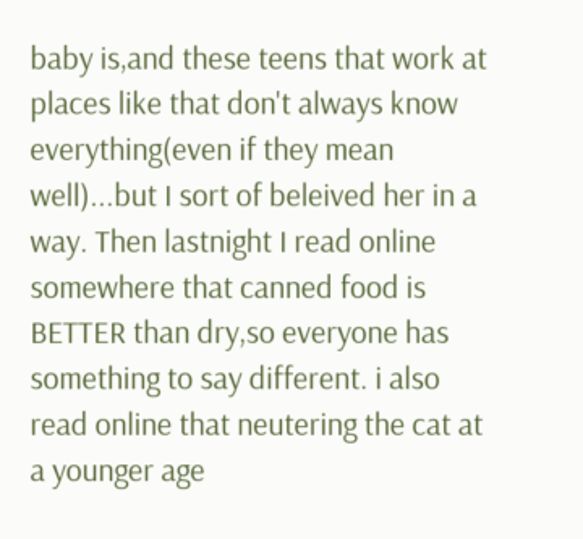baby is,and these teens that work at places like that don't always know everything(even if they mean well)...but I sort of beleived her in a way. Then lastnight I read online somewhere that canned food is BETTER than dry,so everyone has something to say different. i also read online that neutering the cat at a younger age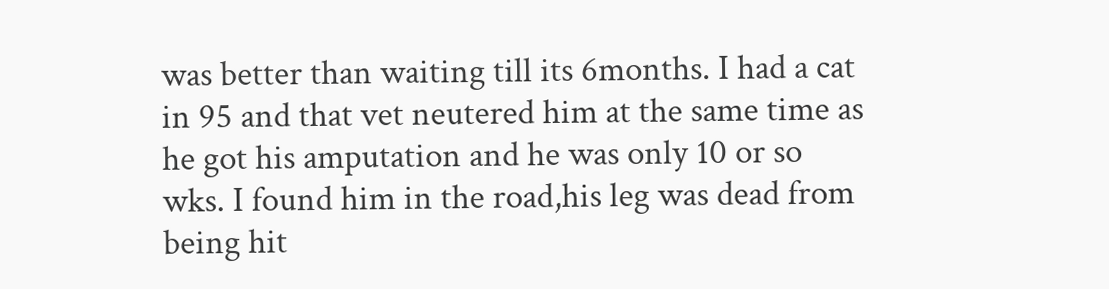was better than waiting till its 6months. I had a cat in 95 and that vet neutered him at the same time as he got his amputation and he was only 10 or so wks. I found him in the road,his leg was dead from being hit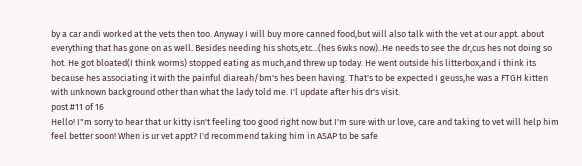by a car andi worked at the vets then too. Anyway I will buy more canned food,but will also talk with the vet at our appt. about everything that has gone on as well. Besides needing his shots,etc...(hes 6wks now)..He needs to see the dr,cus hes not doing so hot. He got bloated(I think worms) stopped eating as much,and threw up today. He went outside his litterbox,and i think its because hes associating it with the painful diareah/bm's hes been having. That's to be expected I geuss,he was a FTGH kitten with unknown background other than what the lady told me. I'l update after his dr's visit.
post #11 of 16
Hello! I"m sorry to hear that ur kitty isn't feeling too good right now but I'm sure with ur love, care and taking to vet will help him feel better soon! When is ur vet appt? I'd recommend taking him in ASAP to be safe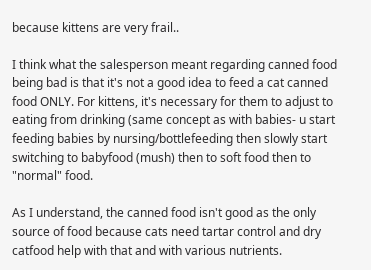because kittens are very frail..

I think what the salesperson meant regarding canned food being bad is that it's not a good idea to feed a cat canned food ONLY. For kittens, it's necessary for them to adjust to eating from drinking (same concept as with babies- u start feeding babies by nursing/bottlefeeding then slowly start switching to babyfood (mush) then to soft food then to "normal" food.

As I understand, the canned food isn't good as the only source of food because cats need tartar control and dry catfood help with that and with various nutrients.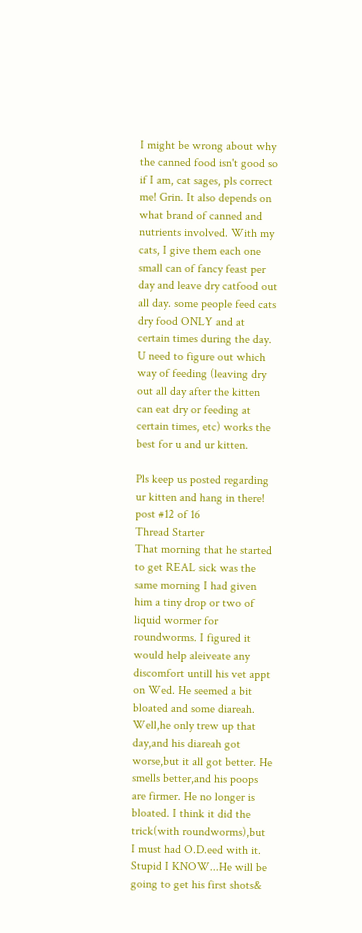I might be wrong about why the canned food isn't good so if I am, cat sages, pls correct me! Grin. It also depends on what brand of canned and nutrients involved. With my cats, I give them each one small can of fancy feast per day and leave dry catfood out all day. some people feed cats dry food ONLY and at certain times during the day. U need to figure out which way of feeding (leaving dry out all day after the kitten can eat dry or feeding at certain times, etc) works the best for u and ur kitten.

Pls keep us posted regarding ur kitten and hang in there!
post #12 of 16
Thread Starter
That morning that he started to get REAL sick was the same morning I had given him a tiny drop or two of liquid wormer for roundworms. I figured it would help aleiveate any discomfort untill his vet appt on Wed. He seemed a bit bloated and some diareah. Well,he only trew up that day,and his diareah got worse,but it all got better. He smells better,and his poops are firmer. He no longer is bloated. I think it did the trick(with roundworms),but I must had O.D.eed with it. Stupid I KNOW...He will be going to get his first shots&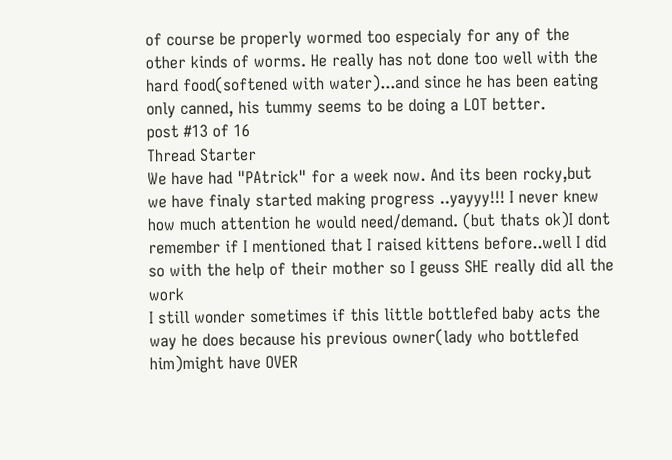of course be properly wormed too especialy for any of the other kinds of worms. He really has not done too well with the hard food(softened with water)...and since he has been eating only canned, his tummy seems to be doing a LOT better.
post #13 of 16
Thread Starter
We have had "PAtrick" for a week now. And its been rocky,but we have finaly started making progress ..yayyy!!! I never knew how much attention he would need/demand. (but thats ok)I dont remember if I mentioned that I raised kittens before..well I did so with the help of their mother so I geuss SHE really did all the work
I still wonder sometimes if this little bottlefed baby acts the way he does because his previous owner(lady who bottlefed him)might have OVER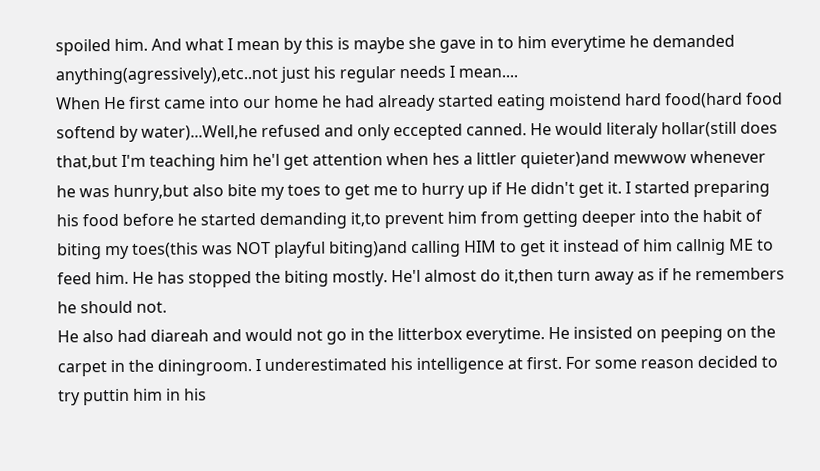spoiled him. And what I mean by this is maybe she gave in to him everytime he demanded anything(agressively),etc..not just his regular needs I mean....
When He first came into our home he had already started eating moistend hard food(hard food softend by water)...Well,he refused and only eccepted canned. He would literaly hollar(still does that,but I'm teaching him he'l get attention when hes a littler quieter)and mewwow whenever he was hunry,but also bite my toes to get me to hurry up if He didn't get it. I started preparing his food before he started demanding it,to prevent him from getting deeper into the habit of biting my toes(this was NOT playful biting)and calling HIM to get it instead of him callnig ME to feed him. He has stopped the biting mostly. He'l almost do it,then turn away as if he remembers he should not.
He also had diareah and would not go in the litterbox everytime. He insisted on peeping on the carpet in the diningroom. I underestimated his intelligence at first. For some reason decided to try puttin him in his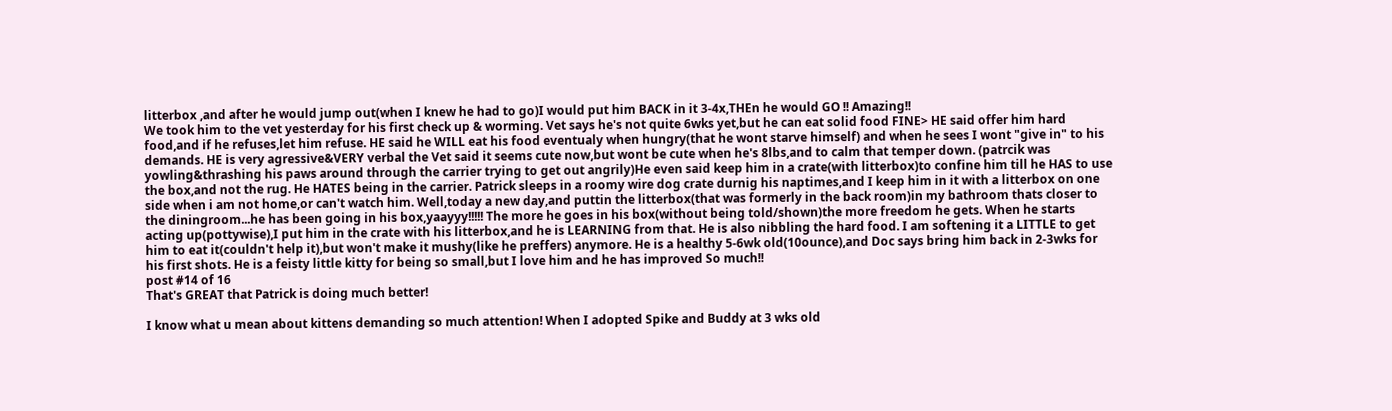litterbox ,and after he would jump out(when I knew he had to go)I would put him BACK in it 3-4x,THEn he would GO !! Amazing!!
We took him to the vet yesterday for his first check up & worming. Vet says he's not quite 6wks yet,but he can eat solid food FINE> HE said offer him hard food,and if he refuses,let him refuse. HE said he WILL eat his food eventualy when hungry(that he wont starve himself) and when he sees I wont "give in" to his demands. HE is very agressive&VERY verbal the Vet said it seems cute now,but wont be cute when he's 8lbs,and to calm that temper down. (patrcik was yowling&thrashing his paws around through the carrier trying to get out angrily)He even said keep him in a crate(with litterbox)to confine him till he HAS to use the box,and not the rug. He HATES being in the carrier. Patrick sleeps in a roomy wire dog crate durnig his naptimes,and I keep him in it with a litterbox on one side when i am not home,or can't watch him. Well,today a new day,and puttin the litterbox(that was formerly in the back room)in my bathroom thats closer to the diningroom...he has been going in his box,yaayyy!!!!! The more he goes in his box(without being told/shown)the more freedom he gets. When he starts acting up(pottywise),I put him in the crate with his litterbox,and he is LEARNING from that. He is also nibbling the hard food. I am softening it a LITTLE to get him to eat it(couldn't help it),but won't make it mushy(like he preffers) anymore. He is a healthy 5-6wk old(10ounce),and Doc says bring him back in 2-3wks for his first shots. He is a feisty little kitty for being so small,but I love him and he has improved So much!!
post #14 of 16
That's GREAT that Patrick is doing much better!

I know what u mean about kittens demanding so much attention! When I adopted Spike and Buddy at 3 wks old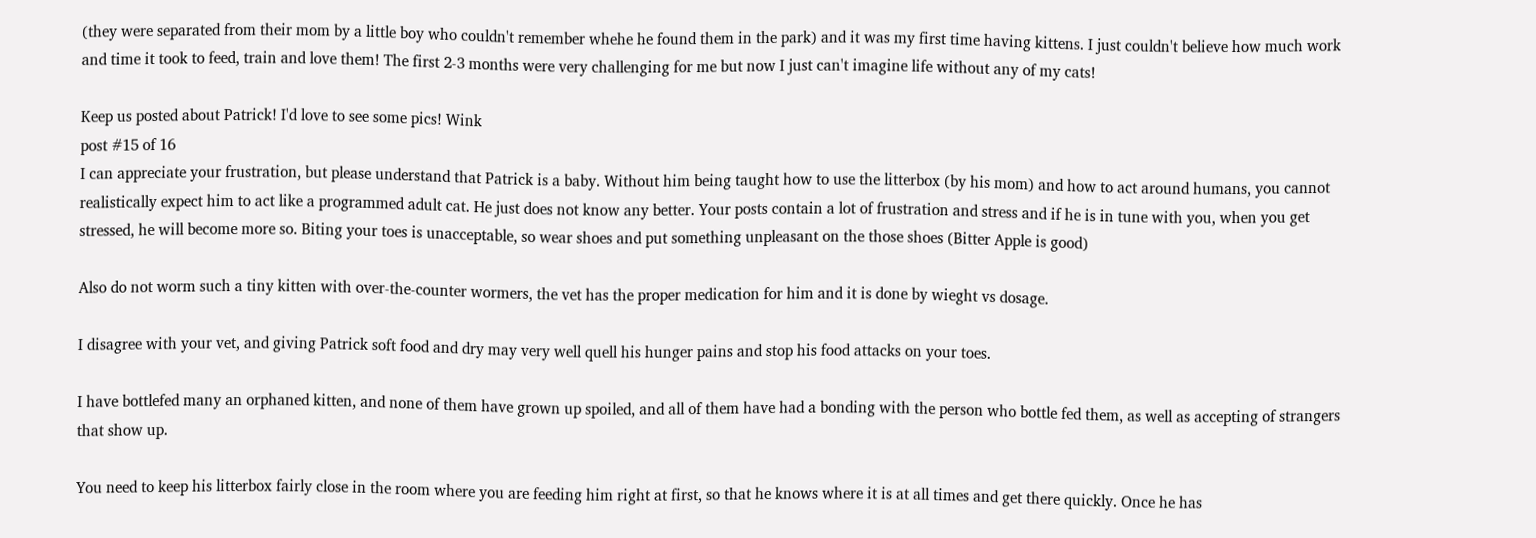(they were separated from their mom by a little boy who couldn't remember whehe he found them in the park) and it was my first time having kittens. I just couldn't believe how much work and time it took to feed, train and love them! The first 2-3 months were very challenging for me but now I just can't imagine life without any of my cats!

Keep us posted about Patrick! I'd love to see some pics! Wink
post #15 of 16
I can appreciate your frustration, but please understand that Patrick is a baby. Without him being taught how to use the litterbox (by his mom) and how to act around humans, you cannot realistically expect him to act like a programmed adult cat. He just does not know any better. Your posts contain a lot of frustration and stress and if he is in tune with you, when you get stressed, he will become more so. Biting your toes is unacceptable, so wear shoes and put something unpleasant on the those shoes (Bitter Apple is good)

Also do not worm such a tiny kitten with over-the-counter wormers, the vet has the proper medication for him and it is done by wieght vs dosage.

I disagree with your vet, and giving Patrick soft food and dry may very well quell his hunger pains and stop his food attacks on your toes.

I have bottlefed many an orphaned kitten, and none of them have grown up spoiled, and all of them have had a bonding with the person who bottle fed them, as well as accepting of strangers that show up.

You need to keep his litterbox fairly close in the room where you are feeding him right at first, so that he knows where it is at all times and get there quickly. Once he has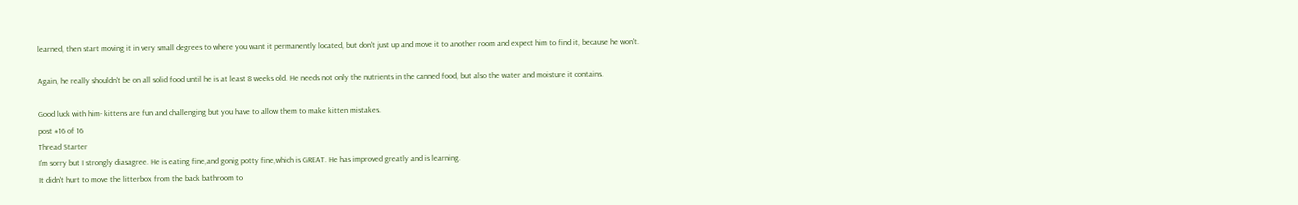learned, then start moving it in very small degrees to where you want it permanently located, but don't just up and move it to another room and expect him to find it, because he won't.

Again, he really shouldn't be on all solid food until he is at least 8 weeks old. He needs not only the nutrients in the canned food, but also the water and moisture it contains.

Good luck with him- kittens are fun and challenging but you have to allow them to make kitten mistakes.
post #16 of 16
Thread Starter
I'm sorry but I strongly diasagree. He is eating fine,and gonig potty fine,which is GREAT. He has improved greatly and is learning.
It didn't hurt to move the litterbox from the back bathroom to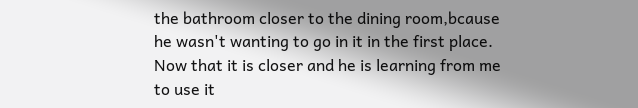the bathroom closer to the dining room,bcause he wasn't wanting to go in it in the first place. Now that it is closer and he is learning from me to use it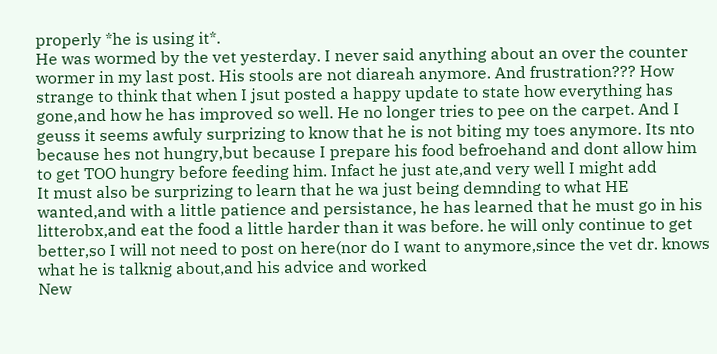properly *he is using it*.
He was wormed by the vet yesterday. I never said anything about an over the counter wormer in my last post. His stools are not diareah anymore. And frustration??? How strange to think that when I jsut posted a happy update to state how everything has gone,and how he has improved so well. He no longer tries to pee on the carpet. And I geuss it seems awfuly surprizing to know that he is not biting my toes anymore. Its nto because hes not hungry,but because I prepare his food befroehand and dont allow him to get TOO hungry before feeding him. Infact he just ate,and very well I might add
It must also be surprizing to learn that he wa just being demnding to what HE wanted,and with a little patience and persistance, he has learned that he must go in his litterobx,and eat the food a little harder than it was before. he will only continue to get better,so I will not need to post on here(nor do I want to anymore,since the vet dr. knows what he is talknig about,and his advice and worked
New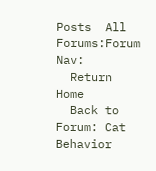Posts  All Forums:Forum Nav:
  Return Home
  Back to Forum: Cat Behavior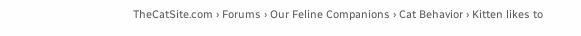TheCatSite.com › Forums › Our Feline Companions › Cat Behavior › Kitten likes to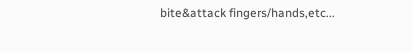bite&attack fingers/hands,etc...